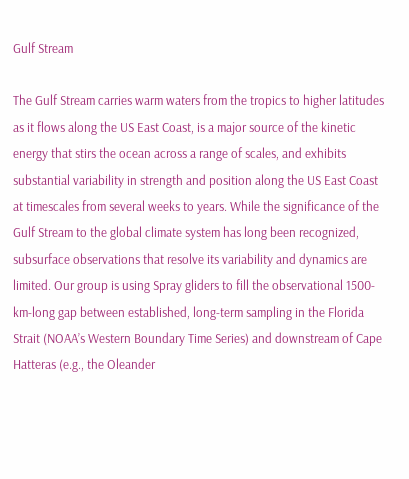Gulf Stream

The Gulf Stream carries warm waters from the tropics to higher latitudes as it flows along the US East Coast, is a major source of the kinetic energy that stirs the ocean across a range of scales, and exhibits substantial variability in strength and position along the US East Coast at timescales from several weeks to years. While the significance of the Gulf Stream to the global climate system has long been recognized, subsurface observations that resolve its variability and dynamics are limited. Our group is using Spray gliders to fill the observational 1500-km-long gap between established, long-term sampling in the Florida Strait (NOAA’s Western Boundary Time Series) and downstream of Cape Hatteras (e.g., the Oleander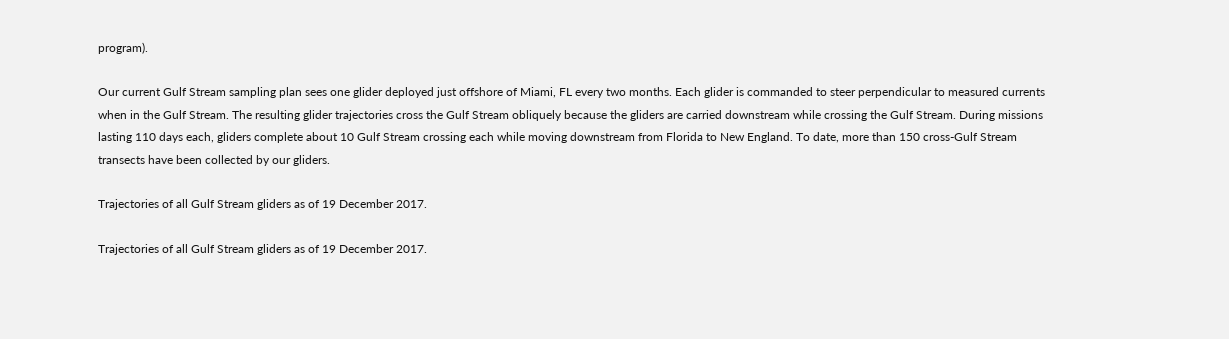program).

Our current Gulf Stream sampling plan sees one glider deployed just offshore of Miami, FL every two months. Each glider is commanded to steer perpendicular to measured currents when in the Gulf Stream. The resulting glider trajectories cross the Gulf Stream obliquely because the gliders are carried downstream while crossing the Gulf Stream. During missions lasting 110 days each, gliders complete about 10 Gulf Stream crossing each while moving downstream from Florida to New England. To date, more than 150 cross-Gulf Stream transects have been collected by our gliders.

Trajectories of all Gulf Stream gliders as of 19 December 2017.

Trajectories of all Gulf Stream gliders as of 19 December 2017.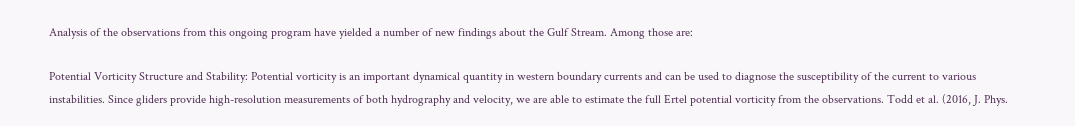Analysis of the observations from this ongoing program have yielded a number of new findings about the Gulf Stream. Among those are:

Potential Vorticity Structure and Stability: Potential vorticity is an important dynamical quantity in western boundary currents and can be used to diagnose the susceptibility of the current to various instabilities. Since gliders provide high-resolution measurements of both hydrography and velocity, we are able to estimate the full Ertel potential vorticity from the observations. Todd et al. (2016, J. Phys.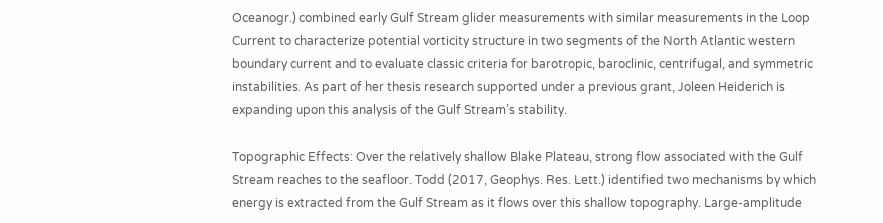Oceanogr.) combined early Gulf Stream glider measurements with similar measurements in the Loop Current to characterize potential vorticity structure in two segments of the North Atlantic western boundary current and to evaluate classic criteria for barotropic, baroclinic, centrifugal, and symmetric instabilities. As part of her thesis research supported under a previous grant, Joleen Heiderich is expanding upon this analysis of the Gulf Stream’s stability.

Topographic Effects: Over the relatively shallow Blake Plateau, strong flow associated with the Gulf Stream reaches to the seafloor. Todd (2017, Geophys. Res. Lett.) identified two mechanisms by which energy is extracted from the Gulf Stream as it flows over this shallow topography. Large-amplitude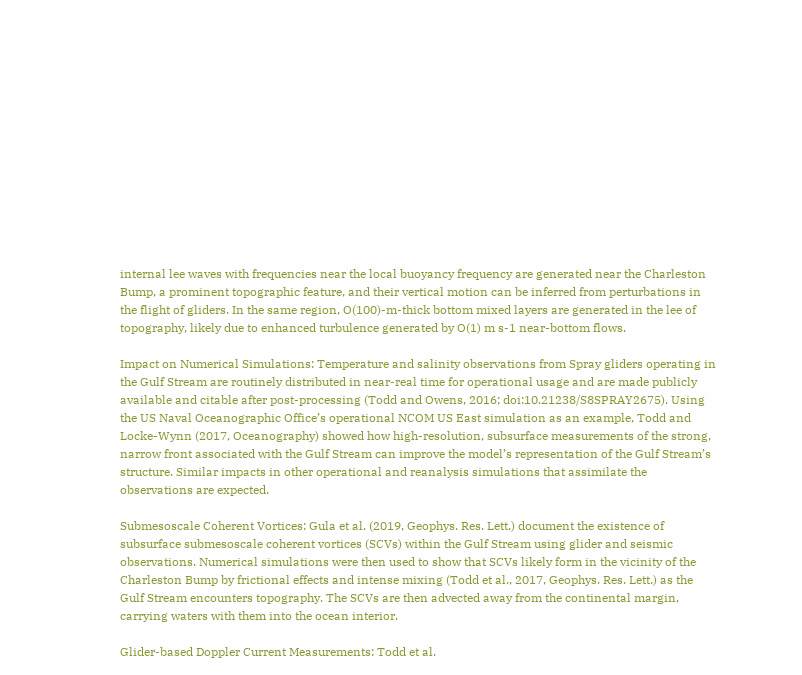internal lee waves with frequencies near the local buoyancy frequency are generated near the Charleston Bump, a prominent topographic feature, and their vertical motion can be inferred from perturbations in the flight of gliders. In the same region, O(100)-m-thick bottom mixed layers are generated in the lee of topography, likely due to enhanced turbulence generated by O(1) m s-1 near-bottom flows.

Impact on Numerical Simulations: Temperature and salinity observations from Spray gliders operating in the Gulf Stream are routinely distributed in near-real time for operational usage and are made publicly available and citable after post-processing (Todd and Owens, 2016; doi:10.21238/S8SPRAY2675). Using the US Naval Oceanographic Office’s operational NCOM US East simulation as an example, Todd and Locke-Wynn (2017, Oceanography) showed how high-resolution, subsurface measurements of the strong, narrow front associated with the Gulf Stream can improve the model’s representation of the Gulf Stream’s structure. Similar impacts in other operational and reanalysis simulations that assimilate the observations are expected.

Submesoscale Coherent Vortices: Gula et al. (2019, Geophys. Res. Lett.) document the existence of subsurface submesoscale coherent vortices (SCVs) within the Gulf Stream using glider and seismic observations. Numerical simulations were then used to show that SCVs likely form in the vicinity of the Charleston Bump by frictional effects and intense mixing (Todd et al., 2017, Geophys. Res. Lett.) as the Gulf Stream encounters topography. The SCVs are then advected away from the continental margin, carrying waters with them into the ocean interior.

Glider-based Doppler Current Measurements: Todd et al.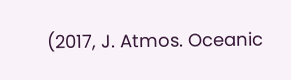(2017, J. Atmos. Oceanic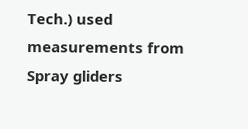Tech.) used measurements from Spray gliders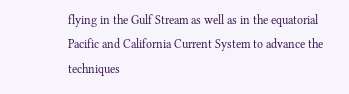flying in the Gulf Stream as well as in the equatorial Pacific and California Current System to advance the techniques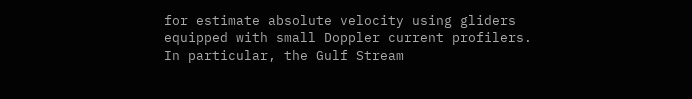for estimate absolute velocity using gliders equipped with small Doppler current profilers. In particular, the Gulf Stream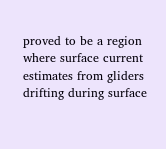proved to be a region where surface current estimates from gliders drifting during surface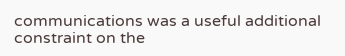communications was a useful additional constraint on the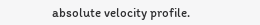absolute velocity profile.